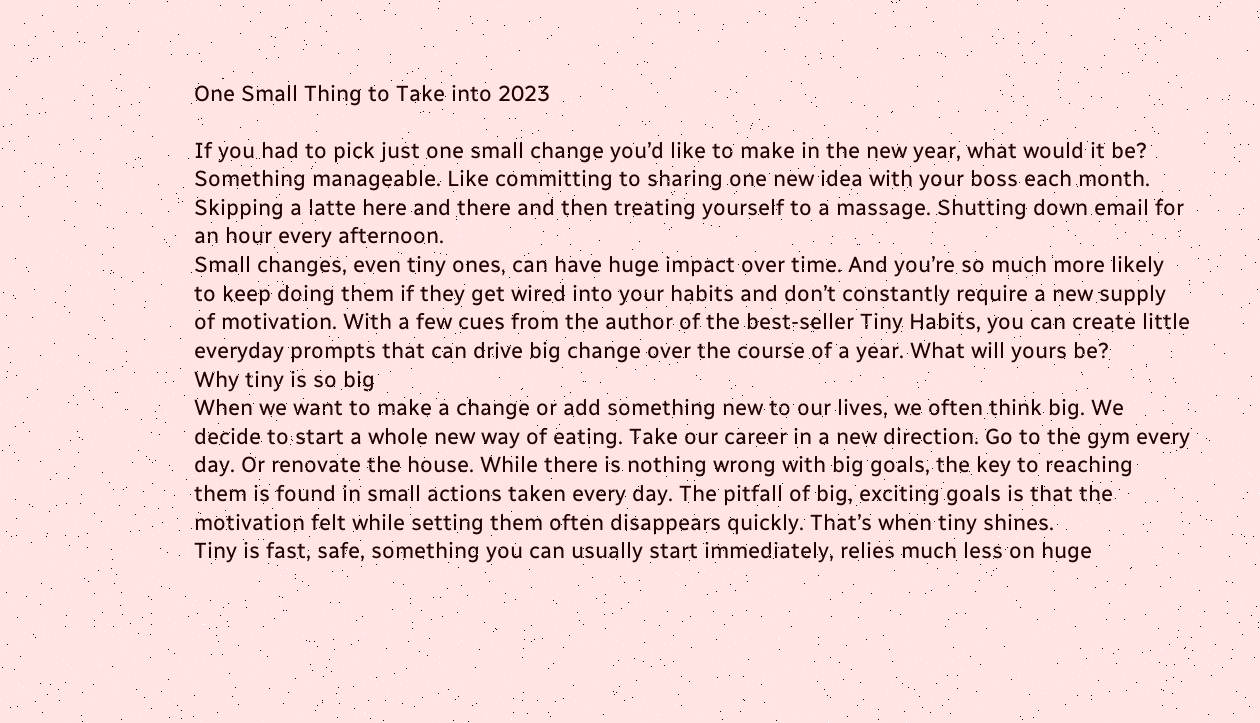One Small Thing to Take into 2023

If you had to pick just one small change you’d like to make in the new year, what would it be? Something manageable. Like committing to sharing one new idea with your boss each month. Skipping a latte here and there and then treating yourself to a massage. Shutting down email for an hour every afternoon.
Small changes, even tiny ones, can have huge impact over time. And you’re so much more likely to keep doing them if they get wired into your habits and don’t constantly require a new supply of motivation. With a few cues from the author of the best-seller Tiny Habits, you can create little everyday prompts that can drive big change over the course of a year. What will yours be?
Why tiny is so big
When we want to make a change or add something new to our lives, we often think big. We decide to start a whole new way of eating. Take our career in a new direction. Go to the gym every day. Or renovate the house. While there is nothing wrong with big goals, the key to reaching them is found in small actions taken every day. The pitfall of big, exciting goals is that the motivation felt while setting them often disappears quickly. That’s when tiny shines.
Tiny is fast, safe, something you can usually start immediately, relies much less on huge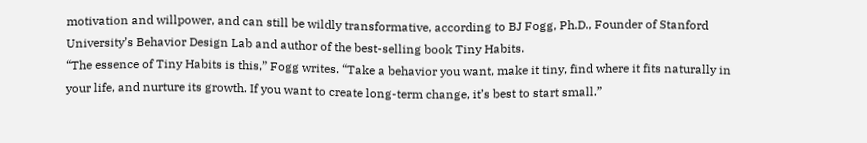motivation and willpower, and can still be wildly transformative, according to BJ Fogg, Ph.D., Founder of Stanford University’s Behavior Design Lab and author of the best-selling book Tiny Habits.
“The essence of Tiny Habits is this,” Fogg writes. “Take a behavior you want, make it tiny, find where it fits naturally in your life, and nurture its growth. If you want to create long-term change, it’s best to start small.”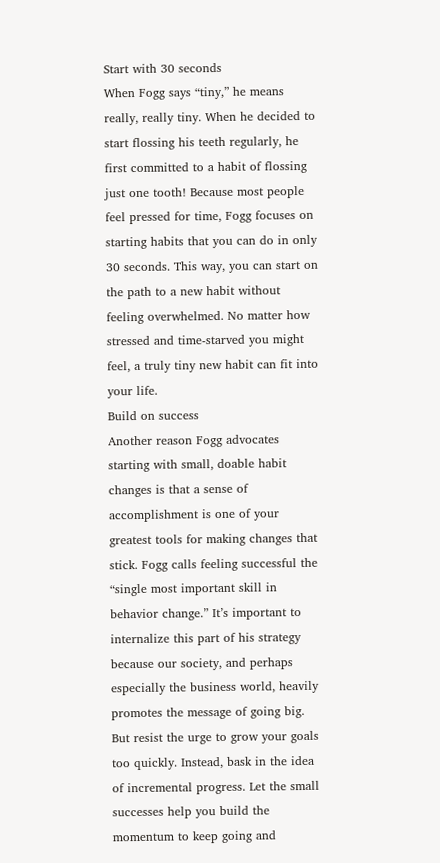Start with 30 seconds
When Fogg says “tiny,” he means really, really tiny. When he decided to start flossing his teeth regularly, he first committed to a habit of flossing just one tooth! Because most people feel pressed for time, Fogg focuses on starting habits that you can do in only 30 seconds. This way, you can start on the path to a new habit without feeling overwhelmed. No matter how stressed and time-starved you might feel, a truly tiny new habit can fit into your life.
Build on success
Another reason Fogg advocates starting with small, doable habit changes is that a sense of accomplishment is one of your greatest tools for making changes that stick. Fogg calls feeling successful the “single most important skill in behavior change.” It’s important to internalize this part of his strategy because our society, and perhaps especially the business world, heavily promotes the message of going big.
But resist the urge to grow your goals too quickly. Instead, bask in the idea of incremental progress. Let the small successes help you build the momentum to keep going and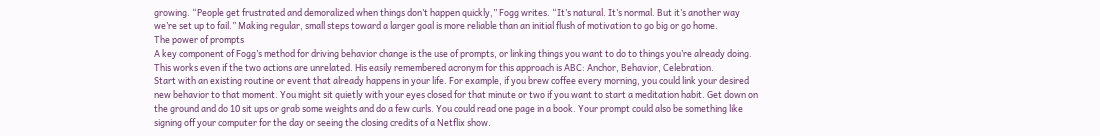growing. “People get frustrated and demoralized when things don’t happen quickly,” Fogg writes. “It’s natural. It’s normal. But it’s another way we’re set up to fail.” Making regular, small steps toward a larger goal is more reliable than an initial flush of motivation to go big or go home.
The power of prompts
A key component of Fogg’s method for driving behavior change is the use of prompts, or linking things you want to do to things you’re already doing. This works even if the two actions are unrelated. His easily remembered acronym for this approach is ABC: Anchor, Behavior, Celebration.
Start with an existing routine or event that already happens in your life. For example, if you brew coffee every morning, you could link your desired new behavior to that moment. You might sit quietly with your eyes closed for that minute or two if you want to start a meditation habit. Get down on the ground and do 10 sit ups or grab some weights and do a few curls. You could read one page in a book. Your prompt could also be something like signing off your computer for the day or seeing the closing credits of a Netflix show.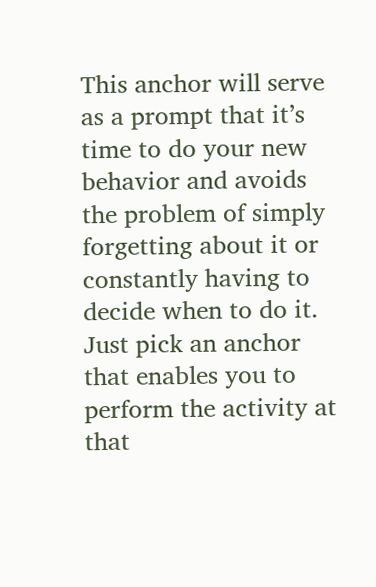This anchor will serve as a prompt that it’s time to do your new behavior and avoids the problem of simply forgetting about it or constantly having to decide when to do it. Just pick an anchor that enables you to perform the activity at that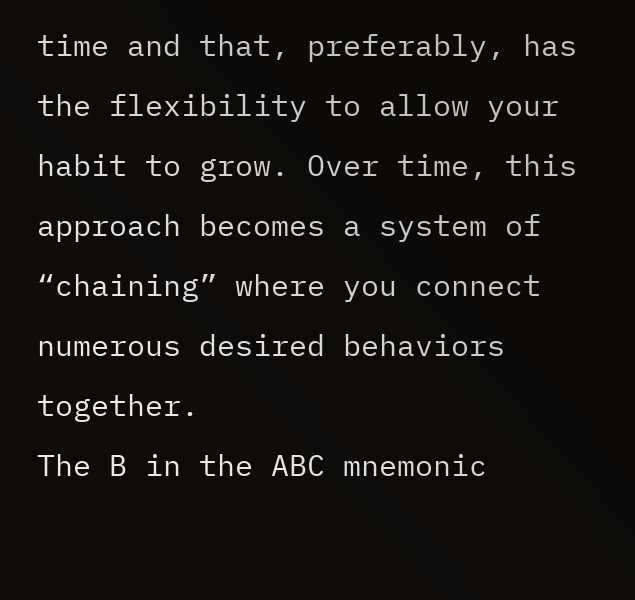time and that, preferably, has the flexibility to allow your habit to grow. Over time, this approach becomes a system of “chaining” where you connect numerous desired behaviors together.
The B in the ABC mnemonic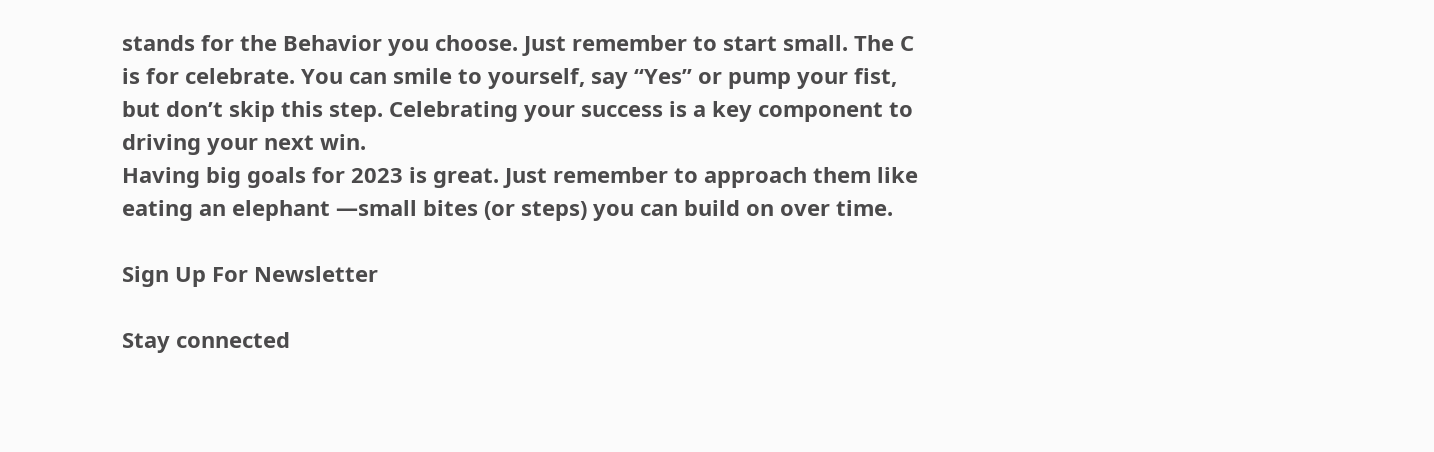stands for the Behavior you choose. Just remember to start small. The C is for celebrate. You can smile to yourself, say “Yes” or pump your fist, but don’t skip this step. Celebrating your success is a key component to driving your next win.
Having big goals for 2023 is great. Just remember to approach them like eating an elephant —small bites (or steps) you can build on over time.

Sign Up For Newsletter

Stay connected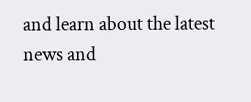and learn about the latest news and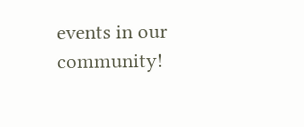events in our community!